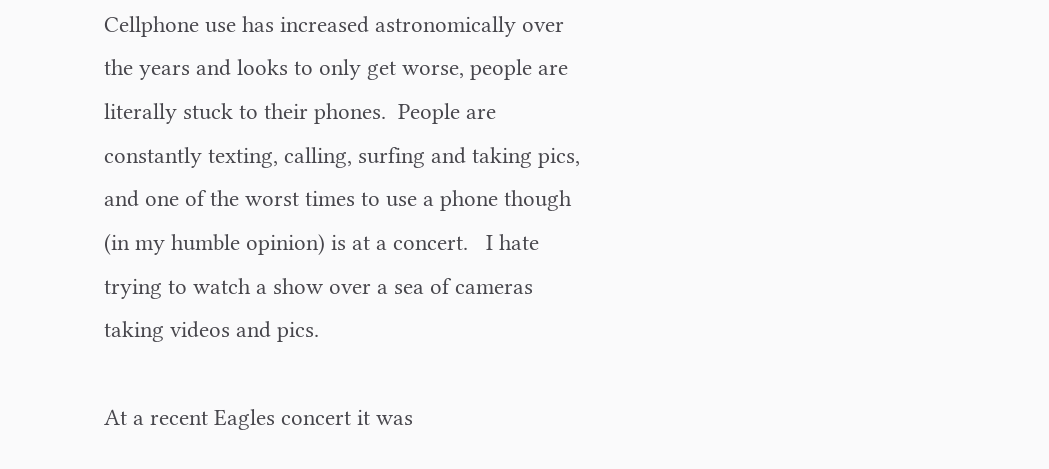Cellphone use has increased astronomically over the years and looks to only get worse, people are literally stuck to their phones.  People are constantly texting, calling, surfing and taking pics, and one of the worst times to use a phone though (in my humble opinion) is at a concert.   I hate trying to watch a show over a sea of cameras taking videos and pics.

At a recent Eagles concert it was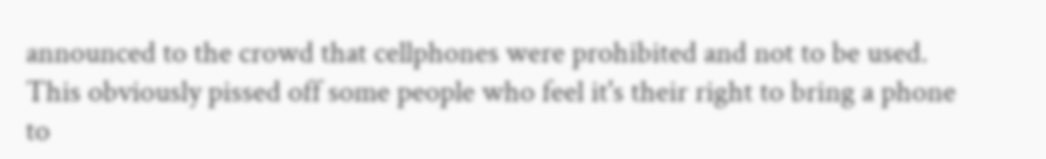announced to the crowd that cellphones were prohibited and not to be used.  This obviously pissed off some people who feel it's their right to bring a phone to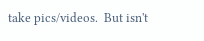take pics/videos.  But isn't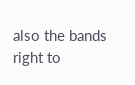also the bands right to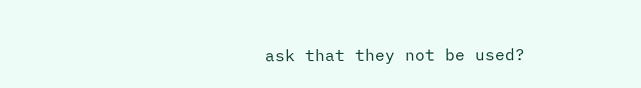ask that they not be used?